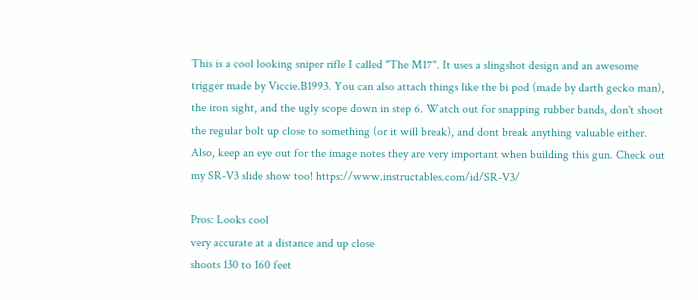This is a cool looking sniper rifle I called "The M17". It uses a slingshot design and an awesome trigger made by Viccie.B1993. You can also attach things like the bi pod (made by darth gecko man), the iron sight, and the ugly scope down in step 6. Watch out for snapping rubber bands, don't shoot the regular bolt up close to something (or it will break), and dont break anything valuable either. Also, keep an eye out for the image notes they are very important when building this gun. Check out my SR-V3 slide show too! https://www.instructables.com/id/SR-V3/

Pros: Looks cool
very accurate at a distance and up close
shoots 130 to 160 feet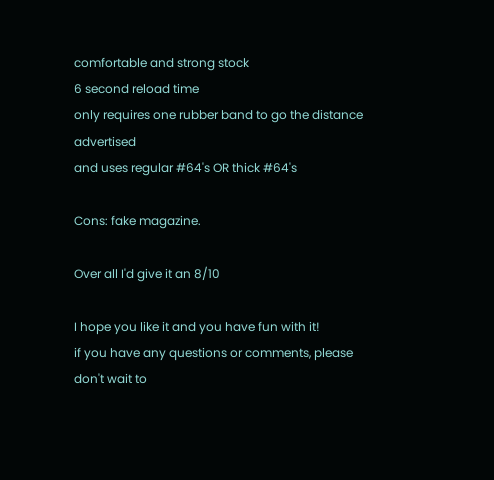comfortable and strong stock
6 second reload time
only requires one rubber band to go the distance advertised
and uses regular #64's OR thick #64's

Cons: fake magazine.

Over all I'd give it an 8/10

I hope you like it and you have fun with it!
if you have any questions or comments, please don't wait to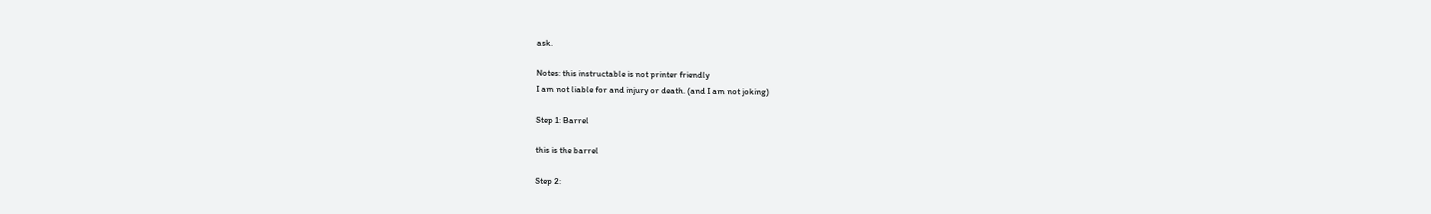ask.

Notes: this instructable is not printer friendly
I am not liable for and injury or death. (and I am not joking)

Step 1: Barrel

this is the barrel

Step 2: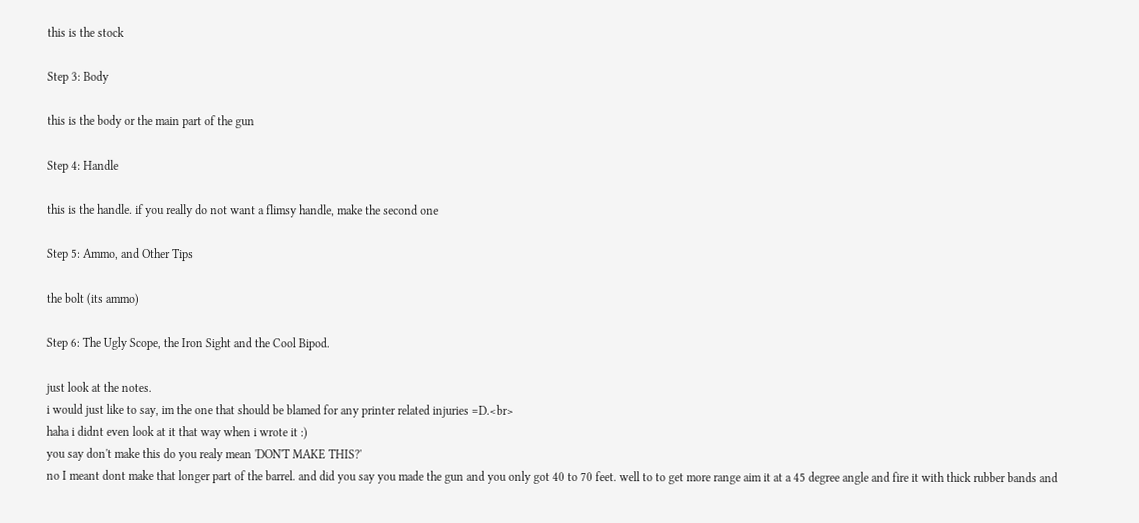this is the stock

Step 3: Body

this is the body or the main part of the gun

Step 4: Handle

this is the handle. if you really do not want a flimsy handle, make the second one

Step 5: Ammo, and Other Tips

the bolt (its ammo)

Step 6: The Ugly Scope, the Iron Sight and the Cool Bipod.

just look at the notes.
i would just like to say, im the one that should be blamed for any printer related injuries =D.<br>
haha i didnt even look at it that way when i wrote it :)
you say don't make this do you realy mean 'DON'T MAKE THIS?'
no I meant dont make that longer part of the barrel. and did you say you made the gun and you only got 40 to 70 feet. well to to get more range aim it at a 45 degree angle and fire it with thick rubber bands and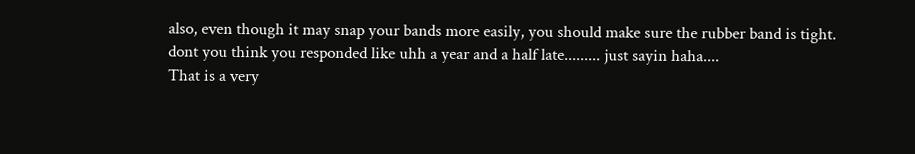also, even though it may snap your bands more easily, you should make sure the rubber band is tight.
dont you think you responded like uhh a year and a half late......... just sayin haha....
That is a very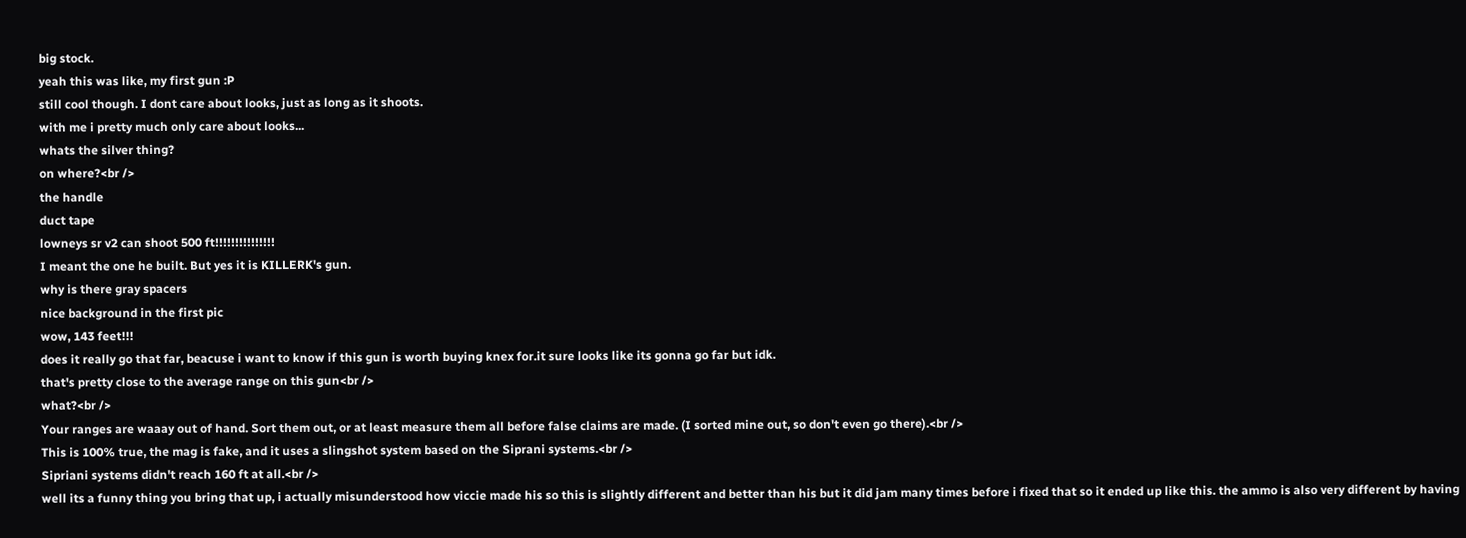big stock.
yeah this was like, my first gun :P
still cool though. I dont care about looks, just as long as it shoots.
with me i pretty much only care about looks...
whats the silver thing?
on where?<br />
the handle
duct tape
lowneys sr v2 can shoot 500 ft!!!!!!!!!!!!!!!
I meant the one he built. But yes it is KILLERK's gun.
why is there gray spacers
nice background in the first pic
wow, 143 feet!!!
does it really go that far, beacuse i want to know if this gun is worth buying knex for.it sure looks like its gonna go far but idk.
that's pretty close to the average range on this gun<br />
what?<br />
Your ranges are waaay out of hand. Sort them out, or at least measure them all before false claims are made. (I sorted mine out, so don't even go there).<br />
This is 100% true, the mag is fake, and it uses a slingshot system based on the Siprani systems.<br />
Sipriani systems didn't reach 160 ft at all.<br />
well its a funny thing you bring that up, i actually misunderstood how viccie made his so this is slightly different and better than his but it did jam many times before i fixed that so it ended up like this. the ammo is also very different by having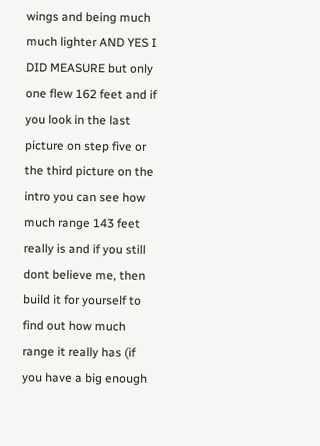wings and being much much lighter AND YES I DID MEASURE but only one flew 162 feet and if you look in the last picture on step five or the third picture on the intro you can see how much range 143 feet really is and if you still dont believe me, then build it for yourself to find out how much range it really has (if you have a big enough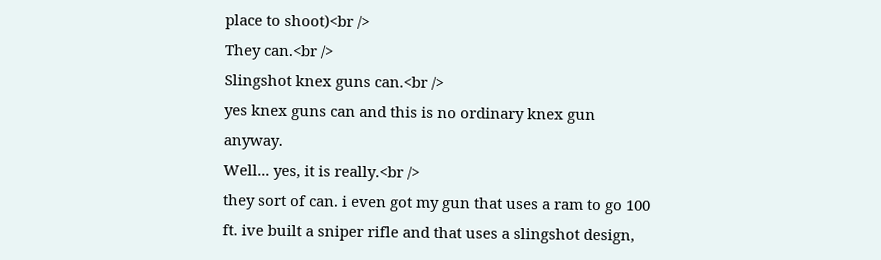place to shoot)<br />
They can.<br />
Slingshot knex guns can.<br />
yes knex guns can and this is no ordinary knex gun anyway.
Well... yes, it is really.<br />
they sort of can. i even got my gun that uses a ram to go 100 ft. ive built a sniper rifle and that uses a slingshot design,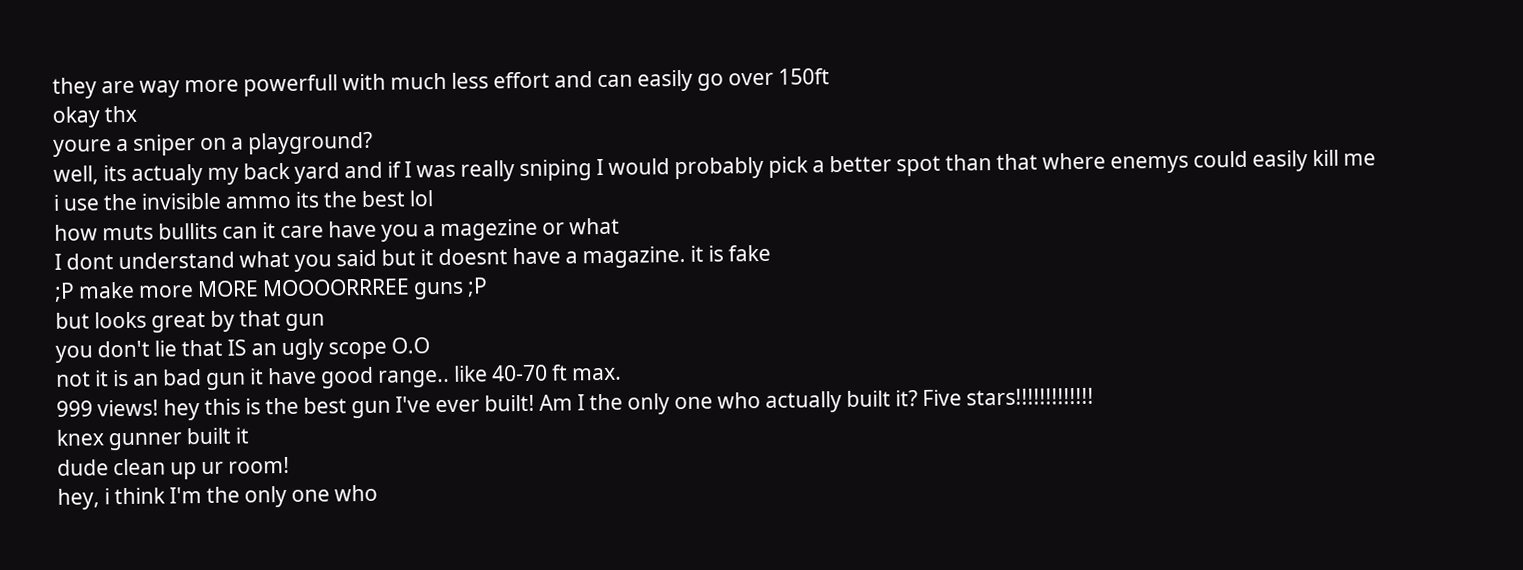they are way more powerfull with much less effort and can easily go over 150ft
okay thx
youre a sniper on a playground?
well, its actualy my back yard and if I was really sniping I would probably pick a better spot than that where enemys could easily kill me
i use the invisible ammo its the best lol
how muts bullits can it care have you a magezine or what
I dont understand what you said but it doesnt have a magazine. it is fake
;P make more MORE MOOOORRREE guns ;P
but looks great by that gun
you don't lie that IS an ugly scope O.O
not it is an bad gun it have good range.. like 40-70 ft max.
999 views! hey this is the best gun I've ever built! Am I the only one who actually built it? Five stars!!!!!!!!!!!!!
knex gunner built it
dude clean up ur room!
hey, i think I'm the only one who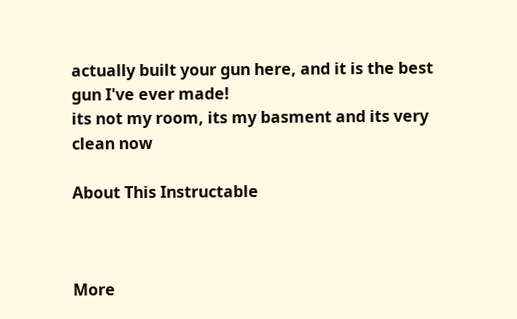actually built your gun here, and it is the best gun I've ever made!
its not my room, its my basment and its very clean now

About This Instructable



More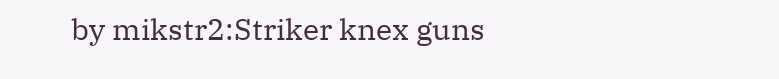by mikstr2:Striker knex guns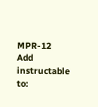MPR-12
Add instructable to: